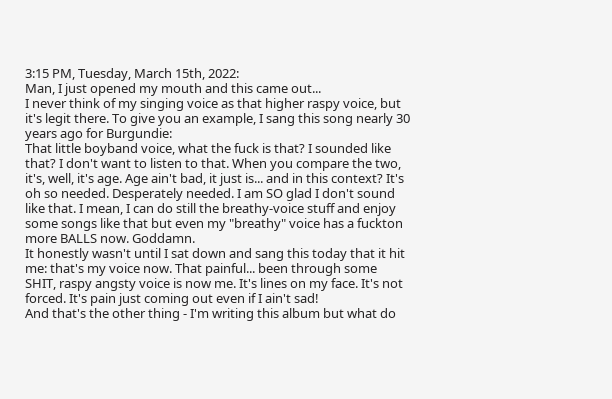3:15 PM, Tuesday, March 15th, 2022:
Man, I just opened my mouth and this came out...
I never think of my singing voice as that higher raspy voice, but it's legit there. To give you an example, I sang this song nearly 30 years ago for Burgundie:
That little boyband voice, what the fuck is that? I sounded like that? I don't want to listen to that. When you compare the two, it's, well, it's age. Age ain't bad, it just is... and in this context? It's oh so needed. Desperately needed. I am SO glad I don't sound like that. I mean, I can do still the breathy-voice stuff and enjoy some songs like that but even my "breathy" voice has a fuckton more BALLS now. Goddamn.
It honestly wasn't until I sat down and sang this today that it hit me: that's my voice now. That painful... been through some SHIT, raspy angsty voice is now me. It's lines on my face. It's not forced. It's pain just coming out even if I ain't sad!
And that's the other thing - I'm writing this album but what do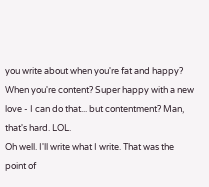you write about when you're fat and happy? When you're content? Super happy with a new love - I can do that... but contentment? Man, that's hard. LOL.
Oh well. I'll write what I write. That was the point of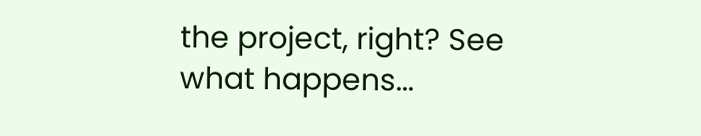the project, right? See what happens...